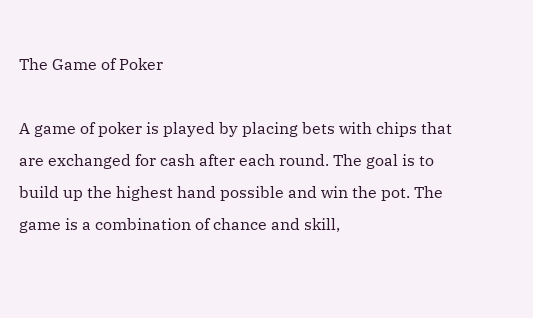The Game of Poker

A game of poker is played by placing bets with chips that are exchanged for cash after each round. The goal is to build up the highest hand possible and win the pot. The game is a combination of chance and skill,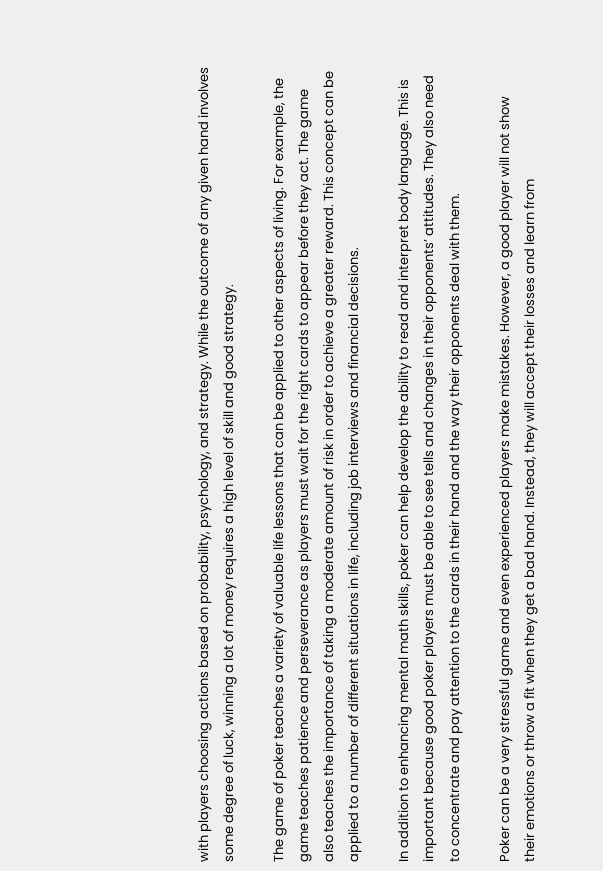with players choosing actions based on probability, psychology, and strategy. While the outcome of any given hand involves some degree of luck, winning a lot of money requires a high level of skill and good strategy.

The game of poker teaches a variety of valuable life lessons that can be applied to other aspects of living. For example, the game teaches patience and perseverance as players must wait for the right cards to appear before they act. The game also teaches the importance of taking a moderate amount of risk in order to achieve a greater reward. This concept can be applied to a number of different situations in life, including job interviews and financial decisions.

In addition to enhancing mental math skills, poker can help develop the ability to read and interpret body language. This is important because good poker players must be able to see tells and changes in their opponents’ attitudes. They also need to concentrate and pay attention to the cards in their hand and the way their opponents deal with them.

Poker can be a very stressful game and even experienced players make mistakes. However, a good player will not show their emotions or throw a fit when they get a bad hand. Instead, they will accept their losses and learn from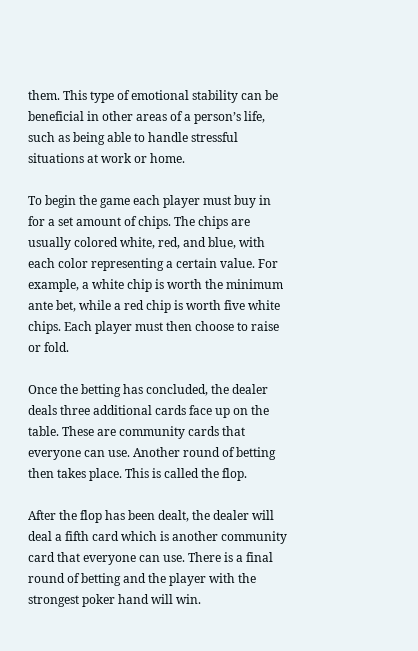them. This type of emotional stability can be beneficial in other areas of a person’s life, such as being able to handle stressful situations at work or home.

To begin the game each player must buy in for a set amount of chips. The chips are usually colored white, red, and blue, with each color representing a certain value. For example, a white chip is worth the minimum ante bet, while a red chip is worth five white chips. Each player must then choose to raise or fold.

Once the betting has concluded, the dealer deals three additional cards face up on the table. These are community cards that everyone can use. Another round of betting then takes place. This is called the flop.

After the flop has been dealt, the dealer will deal a fifth card which is another community card that everyone can use. There is a final round of betting and the player with the strongest poker hand will win.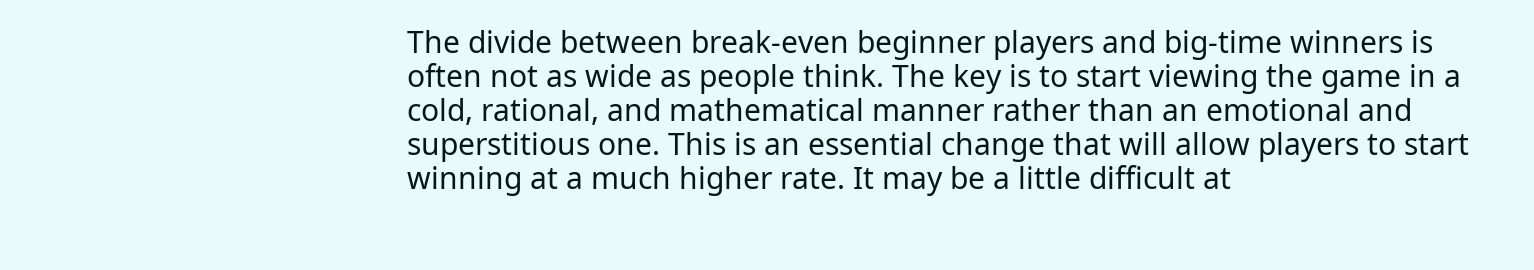The divide between break-even beginner players and big-time winners is often not as wide as people think. The key is to start viewing the game in a cold, rational, and mathematical manner rather than an emotional and superstitious one. This is an essential change that will allow players to start winning at a much higher rate. It may be a little difficult at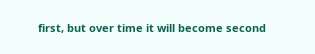first, but over time it will become second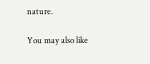nature.

You may also like